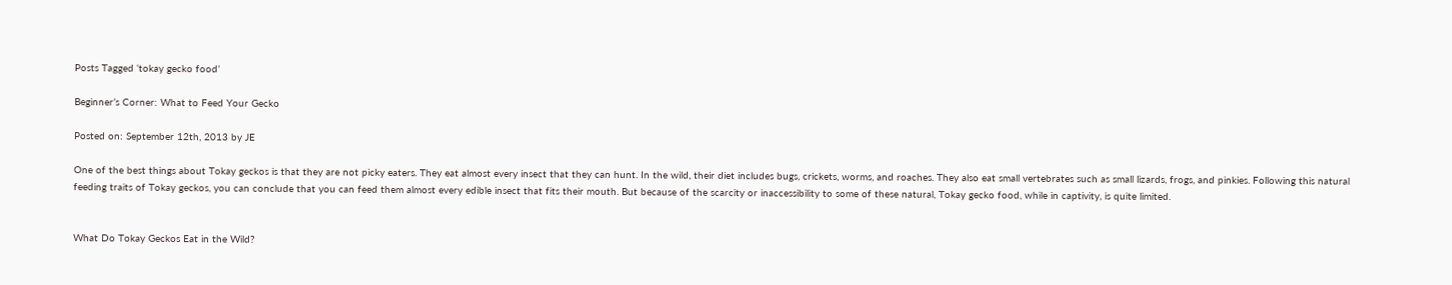Posts Tagged ‘tokay gecko food’

Beginner’s Corner: What to Feed Your Gecko

Posted on: September 12th, 2013 by JE

One of the best things about Tokay geckos is that they are not picky eaters. They eat almost every insect that they can hunt. In the wild, their diet includes bugs, crickets, worms, and roaches. They also eat small vertebrates such as small lizards, frogs, and pinkies. Following this natural feeding traits of Tokay geckos, you can conclude that you can feed them almost every edible insect that fits their mouth. But because of the scarcity or inaccessibility to some of these natural, Tokay gecko food, while in captivity, is quite limited.


What Do Tokay Geckos Eat in the Wild?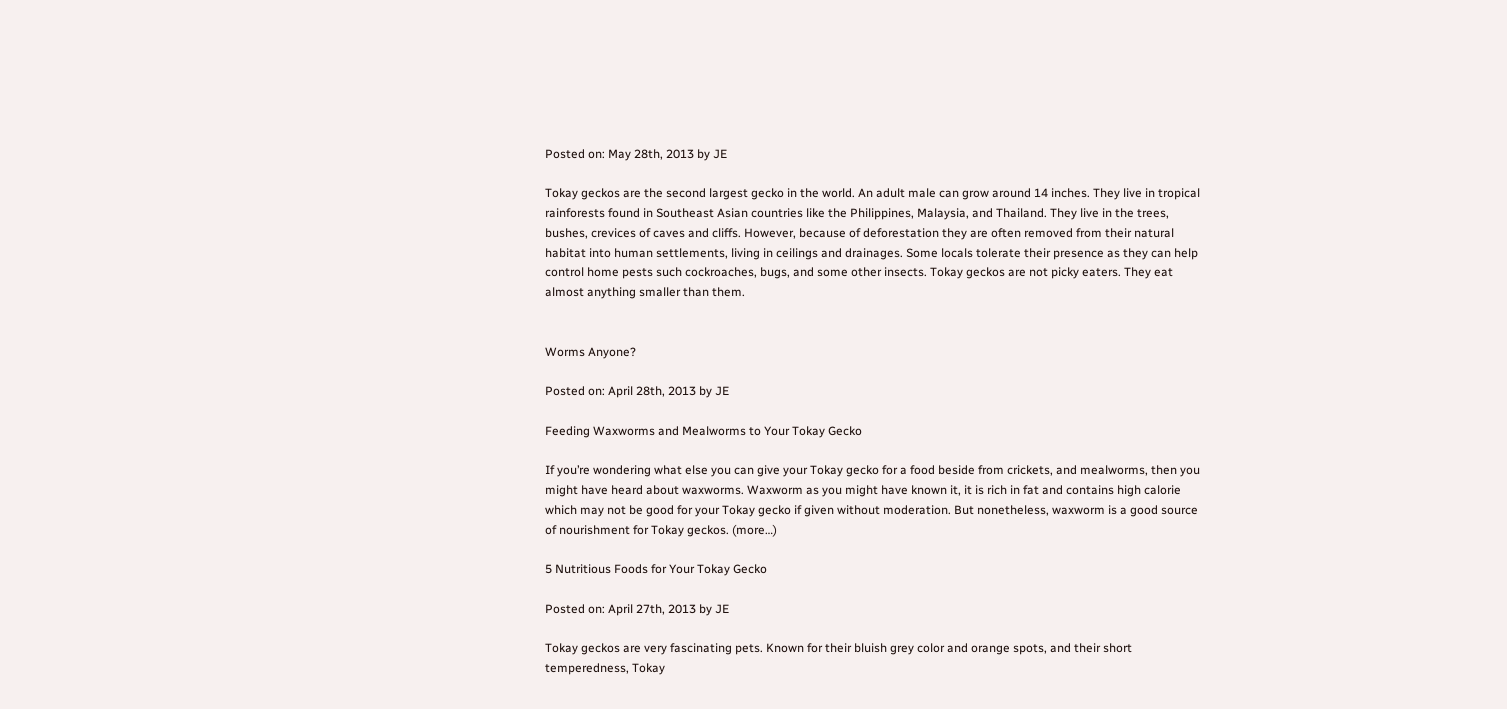Posted on: May 28th, 2013 by JE

Tokay geckos are the second largest gecko in the world. An adult male can grow around 14 inches. They live in tropical rainforests found in Southeast Asian countries like the Philippines, Malaysia, and Thailand. They live in the trees, bushes, crevices of caves and cliffs. However, because of deforestation they are often removed from their natural habitat into human settlements, living in ceilings and drainages. Some locals tolerate their presence as they can help control home pests such cockroaches, bugs, and some other insects. Tokay geckos are not picky eaters. They eat almost anything smaller than them.


Worms Anyone?

Posted on: April 28th, 2013 by JE

Feeding Waxworms and Mealworms to Your Tokay Gecko

If you’re wondering what else you can give your Tokay gecko for a food beside from crickets, and mealworms, then you might have heard about waxworms. Waxworm as you might have known it, it is rich in fat and contains high calorie which may not be good for your Tokay gecko if given without moderation. But nonetheless, waxworm is a good source of nourishment for Tokay geckos. (more…)

5 Nutritious Foods for Your Tokay Gecko

Posted on: April 27th, 2013 by JE

Tokay geckos are very fascinating pets. Known for their bluish grey color and orange spots, and their short temperedness, Tokay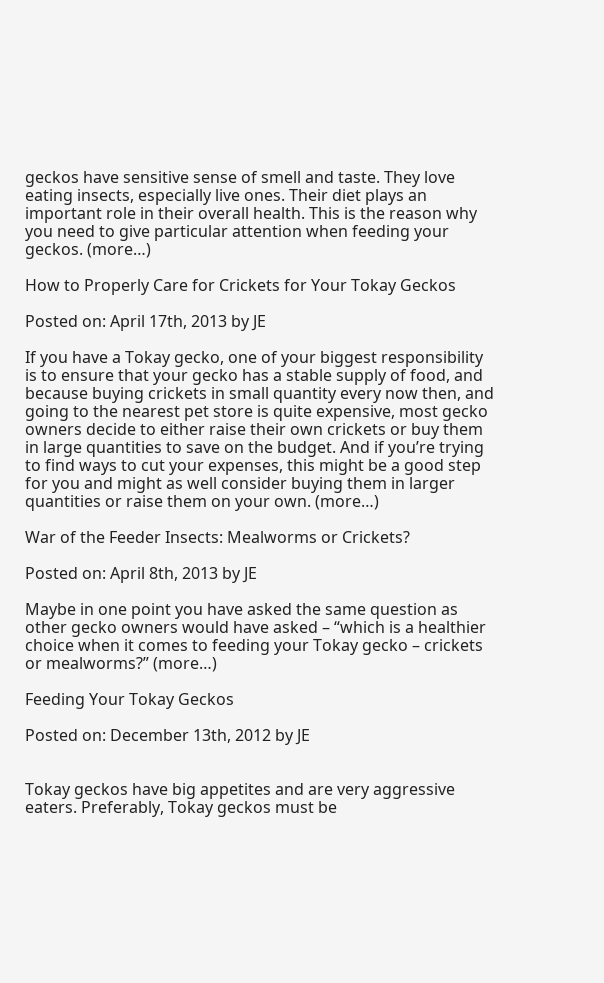geckos have sensitive sense of smell and taste. They love eating insects, especially live ones. Their diet plays an important role in their overall health. This is the reason why you need to give particular attention when feeding your geckos. (more…)

How to Properly Care for Crickets for Your Tokay Geckos

Posted on: April 17th, 2013 by JE

If you have a Tokay gecko, one of your biggest responsibility is to ensure that your gecko has a stable supply of food, and because buying crickets in small quantity every now then, and going to the nearest pet store is quite expensive, most gecko owners decide to either raise their own crickets or buy them in large quantities to save on the budget. And if you’re trying to find ways to cut your expenses, this might be a good step for you and might as well consider buying them in larger quantities or raise them on your own. (more…)

War of the Feeder Insects: Mealworms or Crickets?

Posted on: April 8th, 2013 by JE

Maybe in one point you have asked the same question as other gecko owners would have asked – “which is a healthier choice when it comes to feeding your Tokay gecko – crickets or mealworms?” (more…)

Feeding Your Tokay Geckos

Posted on: December 13th, 2012 by JE


Tokay geckos have big appetites and are very aggressive eaters. Preferably, Tokay geckos must be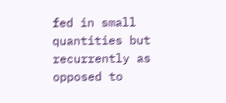fed in small quantities but recurrently as opposed to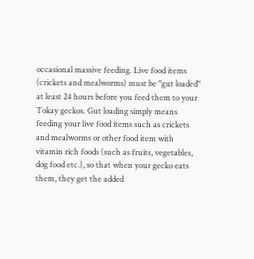occasional massive feeding. Live food items (crickets and mealworms) must be "gut loaded" at least 24 hours before you feed them to your Tokay geckos. Gut loading simply means feeding your live food items such as crickets and mealworms or other food item with vitamin rich foods (such as fruits, vegetables, dog food etc.), so that when your gecko eats them, they get the added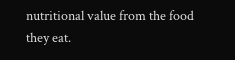nutritional value from the food they eat.